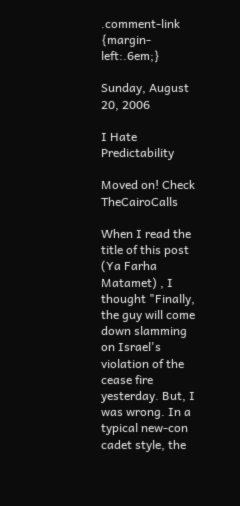.comment-link {margin-left:.6em;}

Sunday, August 20, 2006

I Hate Predictability

Moved on! Check TheCairoCalls

When I read the title of this post (Ya Farha Matamet) , I thought "Finally, the guy will come down slamming on Israel's violation of the cease fire yesterday. But, I was wrong. In a typical new-con cadet style, the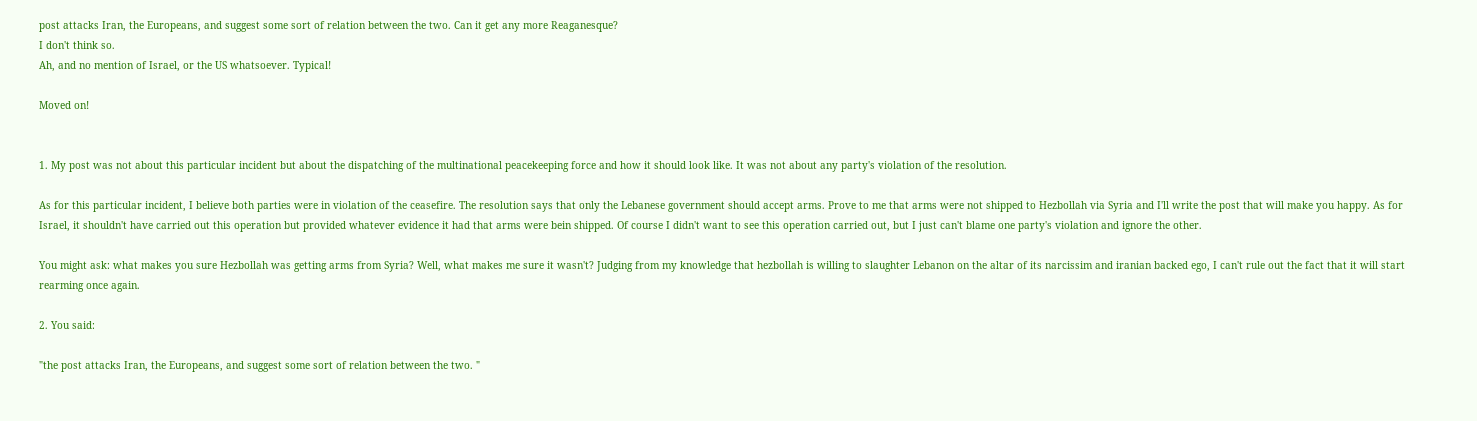post attacks Iran, the Europeans, and suggest some sort of relation between the two. Can it get any more Reaganesque?
I don't think so.
Ah, and no mention of Israel, or the US whatsoever. Typical!

Moved on!


1. My post was not about this particular incident but about the dispatching of the multinational peacekeeping force and how it should look like. It was not about any party's violation of the resolution.

As for this particular incident, I believe both parties were in violation of the ceasefire. The resolution says that only the Lebanese government should accept arms. Prove to me that arms were not shipped to Hezbollah via Syria and I'll write the post that will make you happy. As for Israel, it shouldn't have carried out this operation but provided whatever evidence it had that arms were bein shipped. Of course I didn't want to see this operation carried out, but I just can't blame one party's violation and ignore the other.

You might ask: what makes you sure Hezbollah was getting arms from Syria? Well, what makes me sure it wasn't? Judging from my knowledge that hezbollah is willing to slaughter Lebanon on the altar of its narcissim and iranian backed ego, I can't rule out the fact that it will start rearming once again.

2. You said:

"the post attacks Iran, the Europeans, and suggest some sort of relation between the two. "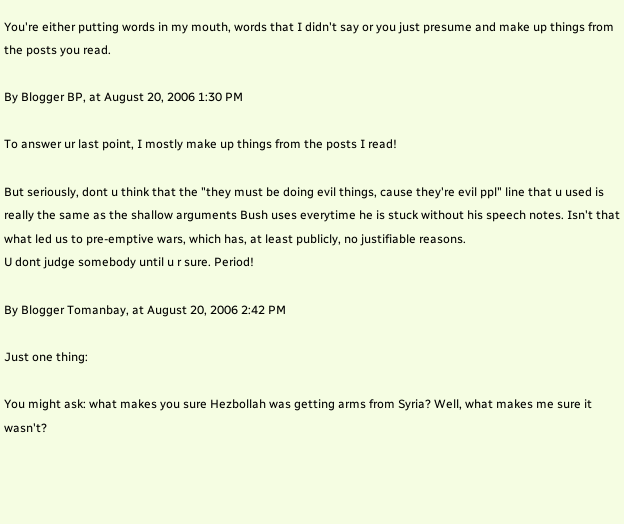You're either putting words in my mouth, words that I didn't say or you just presume and make up things from the posts you read.

By Blogger BP, at August 20, 2006 1:30 PM

To answer ur last point, I mostly make up things from the posts I read!

But seriously, dont u think that the "they must be doing evil things, cause they're evil ppl" line that u used is really the same as the shallow arguments Bush uses everytime he is stuck without his speech notes. Isn't that what led us to pre-emptive wars, which has, at least publicly, no justifiable reasons.
U dont judge somebody until u r sure. Period!

By Blogger Tomanbay, at August 20, 2006 2:42 PM

Just one thing:

You might ask: what makes you sure Hezbollah was getting arms from Syria? Well, what makes me sure it wasn't?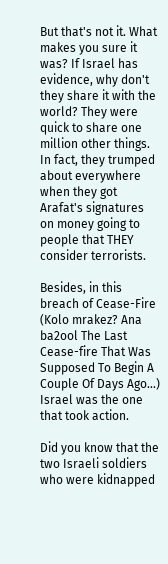But that's not it. What makes you sure it was? If Israel has evidence, why don't they share it with the world? They were quick to share one million other things. In fact, they trumped about everywhere when they got Arafat's signatures on money going to people that THEY consider terrorists.

Besides, in this breach of Cease-Fire (Kolo mrakez? Ana ba2ool The Last Cease-fire That Was Supposed To Begin A Couple Of Days Ago...) Israel was the one that took action.

Did you know that the two Israeli soldiers who were kidnapped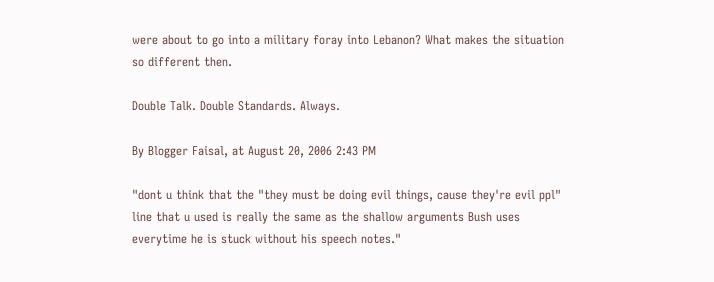were about to go into a military foray into Lebanon? What makes the situation so different then.

Double Talk. Double Standards. Always.

By Blogger Faisal, at August 20, 2006 2:43 PM

"dont u think that the "they must be doing evil things, cause they're evil ppl" line that u used is really the same as the shallow arguments Bush uses everytime he is stuck without his speech notes."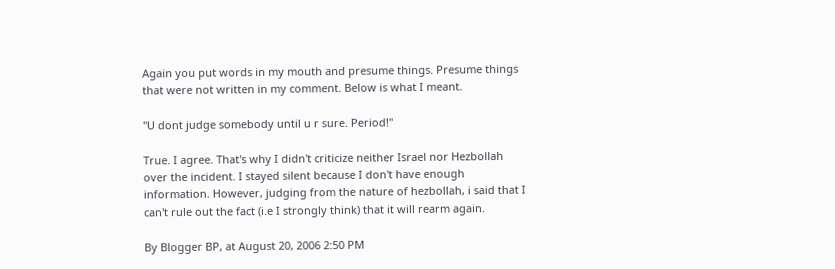Again you put words in my mouth and presume things. Presume things that were not written in my comment. Below is what I meant.

"U dont judge somebody until u r sure. Period!"

True. I agree. That's why I didn't criticize neither Israel nor Hezbollah over the incident. I stayed silent because I don't have enough information. However, judging from the nature of hezbollah, i said that I can't rule out the fact (i.e I strongly think) that it will rearm again.

By Blogger BP, at August 20, 2006 2:50 PM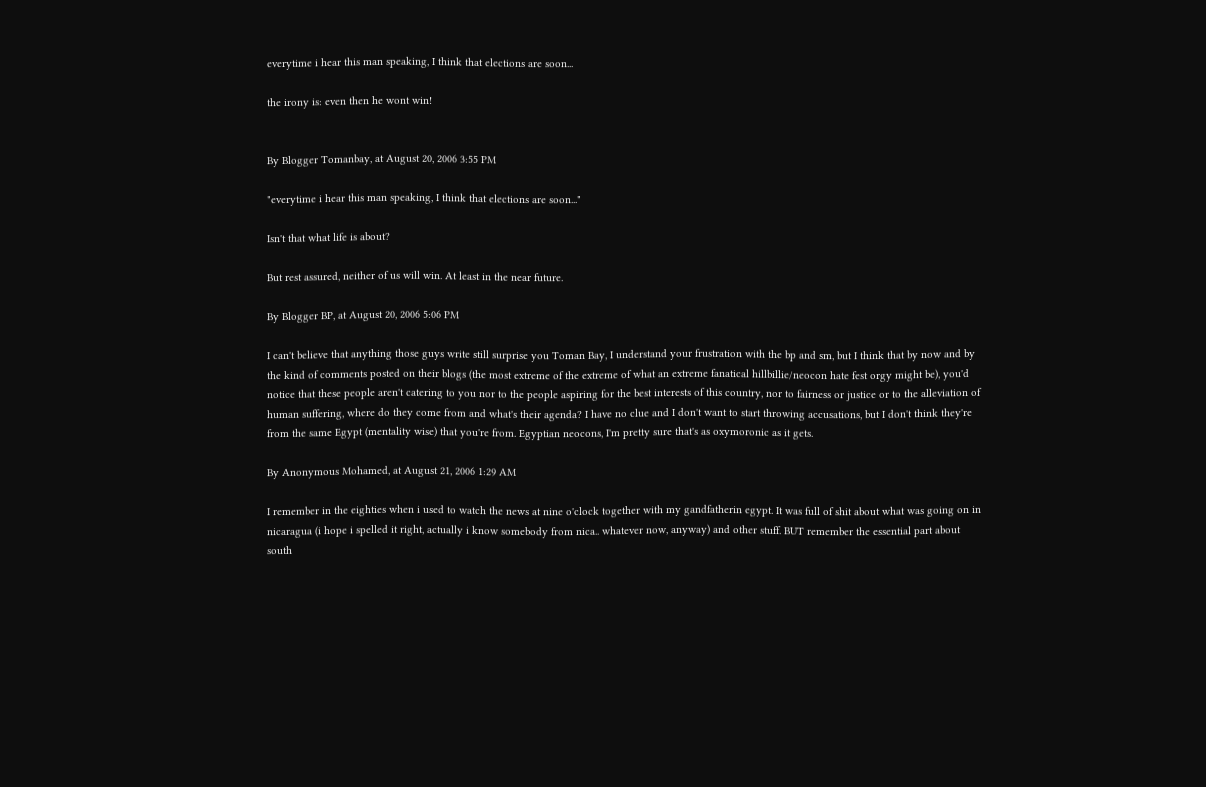everytime i hear this man speaking, I think that elections are soon...

the irony is: even then he wont win!


By Blogger Tomanbay, at August 20, 2006 3:55 PM

"everytime i hear this man speaking, I think that elections are soon..."

Isn't that what life is about?

But rest assured, neither of us will win. At least in the near future.

By Blogger BP, at August 20, 2006 5:06 PM

I can't believe that anything those guys write still surprise you Toman Bay, I understand your frustration with the bp and sm, but I think that by now and by the kind of comments posted on their blogs (the most extreme of the extreme of what an extreme fanatical hillbillie/neocon hate fest orgy might be), you'd notice that these people aren't catering to you nor to the people aspiring for the best interests of this country, nor to fairness or justice or to the alleviation of human suffering, where do they come from and what's their agenda? I have no clue and I don't want to start throwing accusations, but I don't think they're from the same Egypt (mentality wise) that you're from. Egyptian neocons, I'm pretty sure that's as oxymoronic as it gets.

By Anonymous Mohamed, at August 21, 2006 1:29 AM

I remember in the eighties when i used to watch the news at nine o'clock together with my gandfatherin egypt. It was full of shit about what was going on in nicaragua (i hope i spelled it right, actually i know somebody from nica.. whatever now, anyway) and other stuff. BUT remember the essential part about south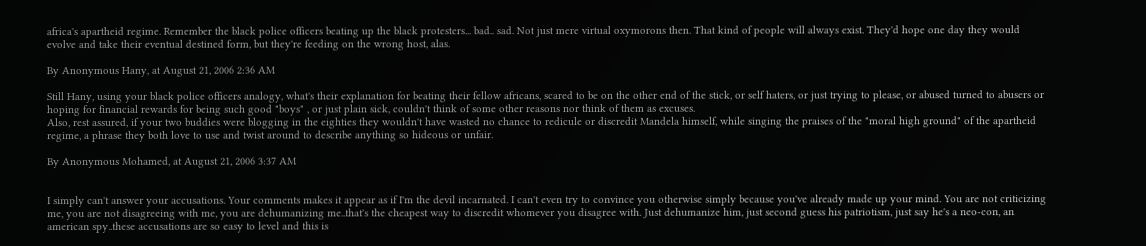africa's apartheid regime. Remember the black police officers beating up the black protesters... bad.. sad. Not just mere virtual oxymorons then. That kind of people will always exist. They'd hope one day they would evolve and take their eventual destined form, but they're feeding on the wrong host, alas.

By Anonymous Hany, at August 21, 2006 2:36 AM

Still Hany, using your black police officers analogy, what's their explanation for beating their fellow africans, scared to be on the other end of the stick, or self haters, or just trying to please, or abused turned to abusers or hoping for financial rewards for being such good "boys" , or just plain sick, couldn't think of some other reasons nor think of them as excuses.
Also, rest assured, if your two buddies were blogging in the eighties they wouldn't have wasted no chance to redicule or discredit Mandela himself, while singing the praises of the "moral high ground" of the apartheid regime, a phrase they both love to use and twist around to describe anything so hideous or unfair.

By Anonymous Mohamed, at August 21, 2006 3:37 AM


I simply can't answer your accusations. Your comments makes it appear as if I'm the devil incarnated. I can't even try to convince you otherwise simply because you've already made up your mind. You are not criticizing me, you are not disagreeing with me, you are dehumanizing me..that's the cheapest way to discredit whomever you disagree with. Just dehumanize him, just second guess his patriotism, just say he's a neo-con, an american spy..these accusations are so easy to level and this is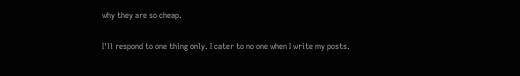why they are so cheap.

I'll respond to one thing only. I cater to no one when I write my posts.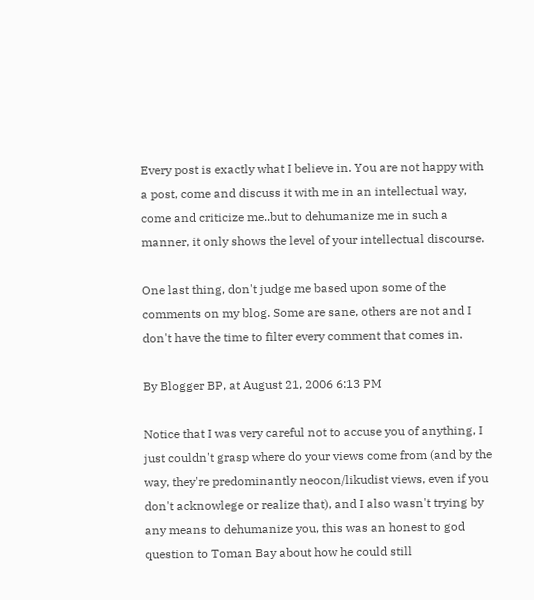Every post is exactly what I believe in. You are not happy with a post, come and discuss it with me in an intellectual way, come and criticize me..but to dehumanize me in such a manner, it only shows the level of your intellectual discourse.

One last thing, don't judge me based upon some of the comments on my blog. Some are sane, others are not and I don't have the time to filter every comment that comes in.

By Blogger BP, at August 21, 2006 6:13 PM

Notice that I was very careful not to accuse you of anything, I just couldn't grasp where do your views come from (and by the way, they're predominantly neocon/likudist views, even if you don't acknowlege or realize that), and I also wasn't trying by any means to dehumanize you, this was an honest to god question to Toman Bay about how he could still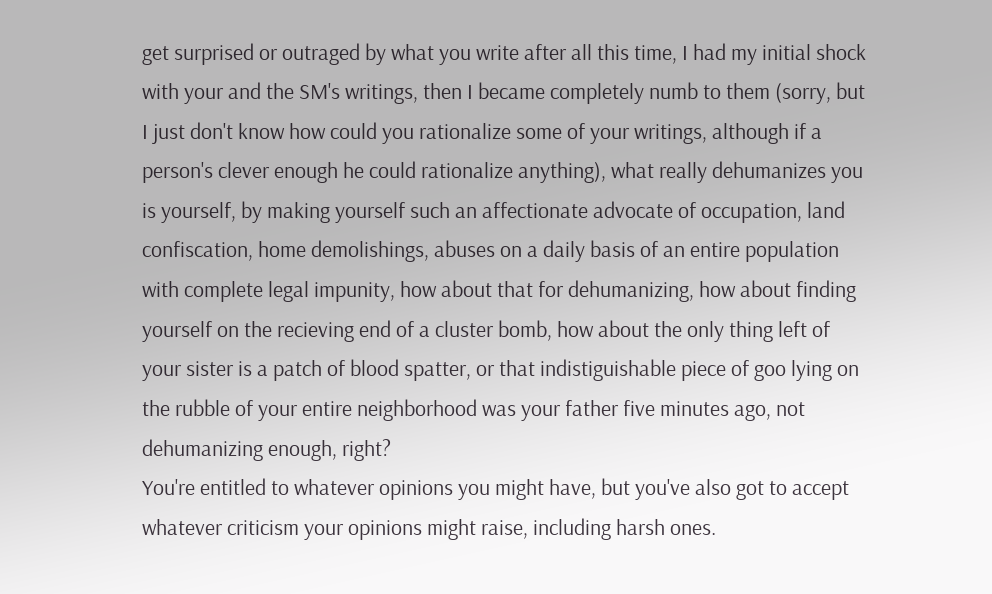get surprised or outraged by what you write after all this time, I had my initial shock with your and the SM's writings, then I became completely numb to them (sorry, but I just don't know how could you rationalize some of your writings, although if a person's clever enough he could rationalize anything), what really dehumanizes you is yourself, by making yourself such an affectionate advocate of occupation, land confiscation, home demolishings, abuses on a daily basis of an entire population with complete legal impunity, how about that for dehumanizing, how about finding yourself on the recieving end of a cluster bomb, how about the only thing left of your sister is a patch of blood spatter, or that indistiguishable piece of goo lying on the rubble of your entire neighborhood was your father five minutes ago, not dehumanizing enough, right?
You're entitled to whatever opinions you might have, but you've also got to accept whatever criticism your opinions might raise, including harsh ones.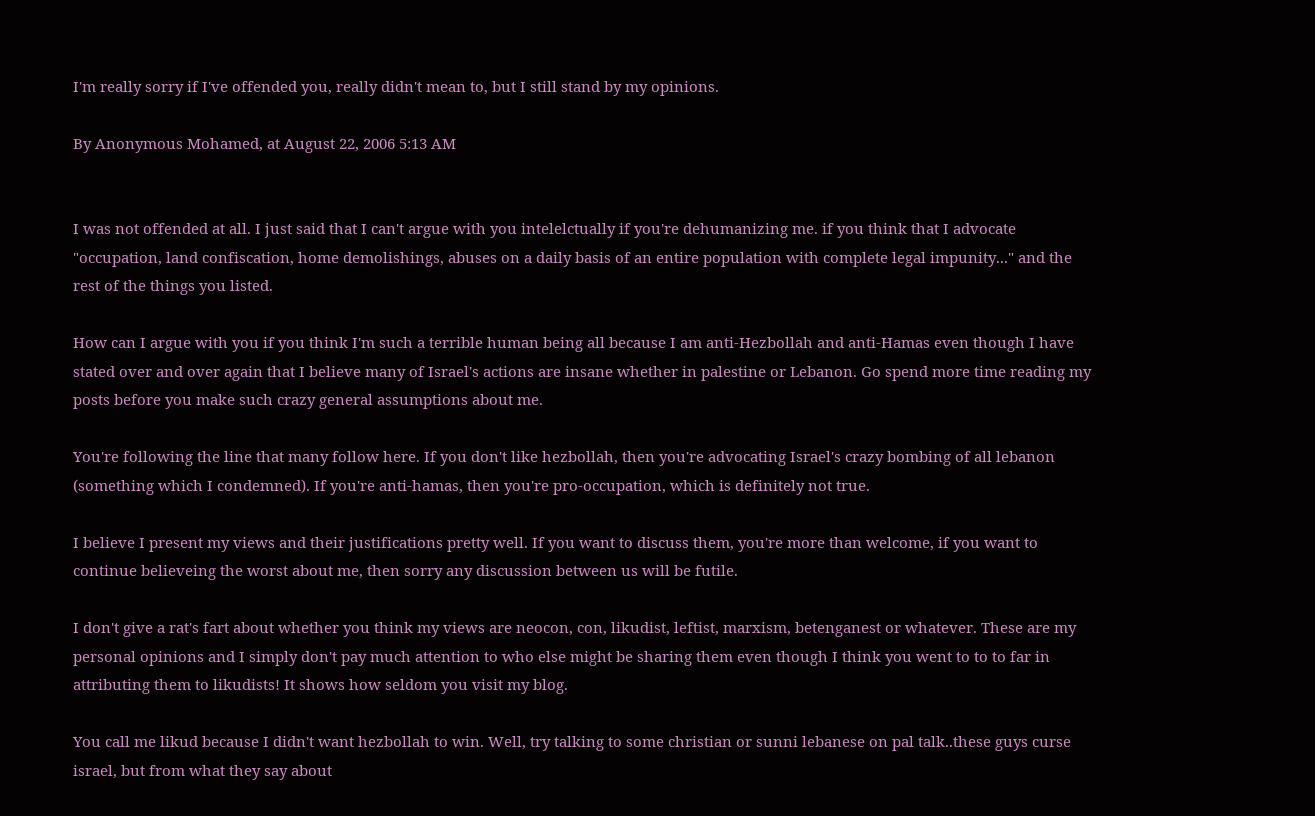I'm really sorry if I've offended you, really didn't mean to, but I still stand by my opinions.

By Anonymous Mohamed, at August 22, 2006 5:13 AM


I was not offended at all. I just said that I can't argue with you intelelctually if you're dehumanizing me. if you think that I advocate "occupation, land confiscation, home demolishings, abuses on a daily basis of an entire population with complete legal impunity..." and the rest of the things you listed.

How can I argue with you if you think I'm such a terrible human being all because I am anti-Hezbollah and anti-Hamas even though I have stated over and over again that I believe many of Israel's actions are insane whether in palestine or Lebanon. Go spend more time reading my posts before you make such crazy general assumptions about me.

You're following the line that many follow here. If you don't like hezbollah, then you're advocating Israel's crazy bombing of all lebanon (something which I condemned). If you're anti-hamas, then you're pro-occupation, which is definitely not true.

I believe I present my views and their justifications pretty well. If you want to discuss them, you're more than welcome, if you want to continue believeing the worst about me, then sorry any discussion between us will be futile.

I don't give a rat's fart about whether you think my views are neocon, con, likudist, leftist, marxism, betenganest or whatever. These are my personal opinions and I simply don't pay much attention to who else might be sharing them even though I think you went to to to far in attributing them to likudists! It shows how seldom you visit my blog.

You call me likud because I didn't want hezbollah to win. Well, try talking to some christian or sunni lebanese on pal talk..these guys curse israel, but from what they say about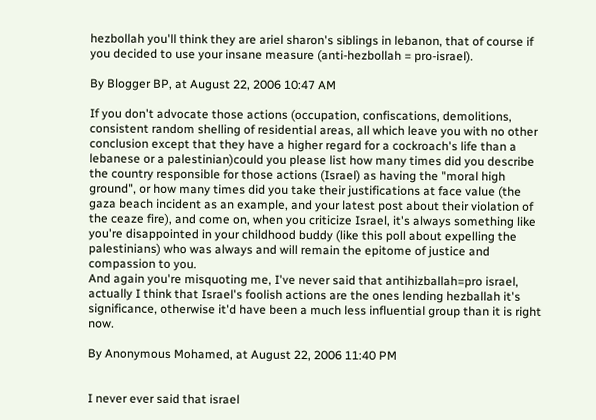hezbollah you'll think they are ariel sharon's siblings in lebanon, that of course if you decided to use your insane measure (anti-hezbollah = pro-israel).

By Blogger BP, at August 22, 2006 10:47 AM

If you don't advocate those actions (occupation, confiscations, demolitions, consistent random shelling of residential areas, all which leave you with no other conclusion except that they have a higher regard for a cockroach's life than a lebanese or a palestinian)could you please list how many times did you describe the country responsible for those actions (Israel) as having the "moral high ground", or how many times did you take their justifications at face value (the gaza beach incident as an example, and your latest post about their violation of the ceaze fire), and come on, when you criticize Israel, it's always something like you're disappointed in your childhood buddy (like this poll about expelling the palestinians) who was always and will remain the epitome of justice and compassion to you.
And again you're misquoting me, I've never said that antihizballah=pro israel, actually I think that Israel's foolish actions are the ones lending hezballah it's significance, otherwise it'd have been a much less influential group than it is right now.

By Anonymous Mohamed, at August 22, 2006 11:40 PM


I never ever said that israel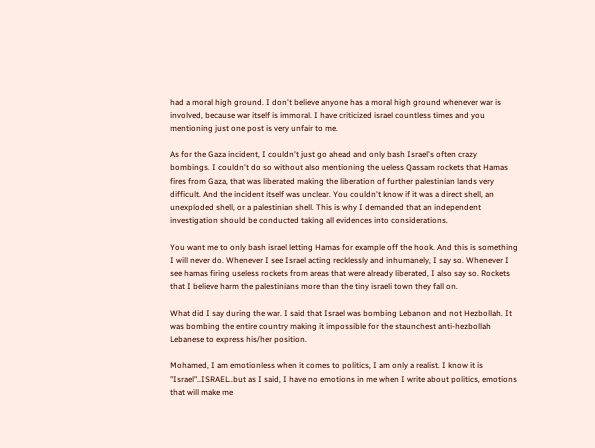had a moral high ground. I don't believe anyone has a moral high ground whenever war is involved, because war itself is immoral. I have criticized israel countless times and you mentioning just one post is very unfair to me.

As for the Gaza incident, I couldn't just go ahead and only bash Israel's often crazy bombings. I couldn't do so without also mentioning the ueless Qassam rockets that Hamas fires from Gaza, that was liberated making the liberation of further palestinian lands very difficult. And the incident itself was unclear. You couldn't know if it was a direct shell, an unexploded shell, or a palestinian shell. This is why I demanded that an independent investigation should be conducted taking all evidences into considerations.

You want me to only bash israel letting Hamas for example off the hook. And this is something I will never do. Whenever I see Israel acting recklessly and inhumanely, I say so. Whenever I see hamas firing useless rockets from areas that were already liberated, I also say so. Rockets that I believe harm the palestinians more than the tiny israeli town they fall on.

What did I say during the war. I said that Israel was bombing Lebanon and not Hezbollah. It was bombing the entire country making it impossible for the staunchest anti-hezbollah Lebanese to express his/her position.

Mohamed, I am emotionless when it comes to politics, I am only a realist. I know it is "Israel"..ISRAEL..but as I said, I have no emotions in me when I write about politics, emotions that will make me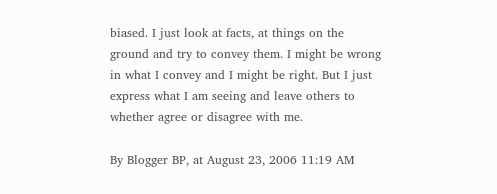biased. I just look at facts, at things on the ground and try to convey them. I might be wrong in what I convey and I might be right. But I just express what I am seeing and leave others to whether agree or disagree with me.

By Blogger BP, at August 23, 2006 11:19 AM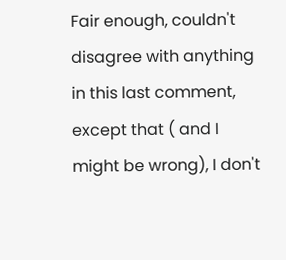Fair enough, couldn't disagree with anything in this last comment, except that ( and I might be wrong), I don't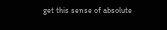get this sense of absolute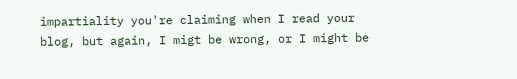impartiality you're claiming when I read your blog, but again, I migt be wrong, or I might be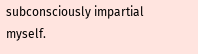subconsciously impartial myself.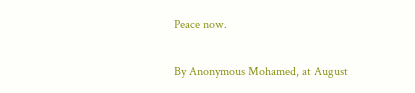Peace now.

By Anonymous Mohamed, at August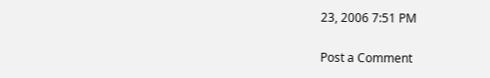23, 2006 7:51 PM

Post a Comment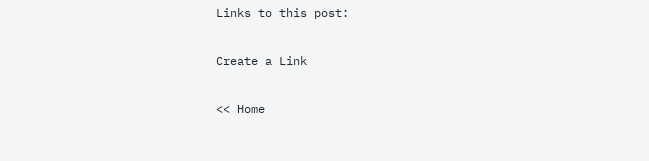Links to this post:

Create a Link

<< Home